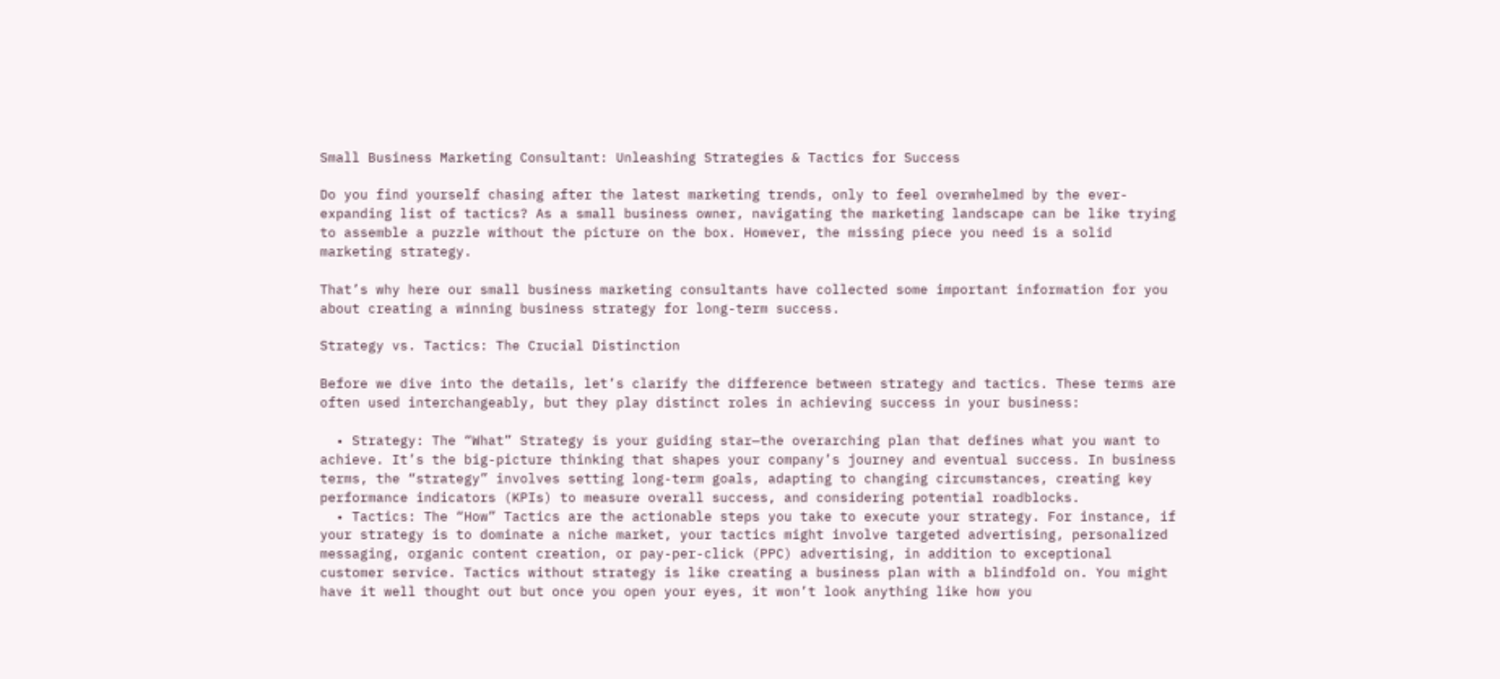Small Business Marketing Consultant: Unleashing Strategies & Tactics for Success

Do you find yourself chasing after the latest marketing trends, only to feel overwhelmed by the ever-expanding list of tactics? As a small business owner, navigating the marketing landscape can be like trying to assemble a puzzle without the picture on the box. However, the missing piece you need is a solid marketing strategy.

That’s why here our small business marketing consultants have collected some important information for you about creating a winning business strategy for long-term success.

Strategy vs. Tactics: The Crucial Distinction

Before we dive into the details, let’s clarify the difference between strategy and tactics. These terms are often used interchangeably, but they play distinct roles in achieving success in your business:

  • Strategy: The “What” Strategy is your guiding star—the overarching plan that defines what you want to achieve. It’s the big-picture thinking that shapes your company’s journey and eventual success. In business terms, the “strategy” involves setting long-term goals, adapting to changing circumstances, creating key performance indicators (KPIs) to measure overall success, and considering potential roadblocks.
  • Tactics: The “How” Tactics are the actionable steps you take to execute your strategy. For instance, if your strategy is to dominate a niche market, your tactics might involve targeted advertising, personalized messaging, organic content creation, or pay-per-click (PPC) advertising, in addition to exceptional customer service. Tactics without strategy is like creating a business plan with a blindfold on. You might have it well thought out but once you open your eyes, it won’t look anything like how you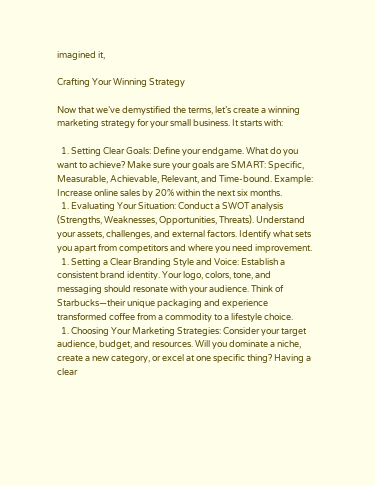imagined it,

Crafting Your Winning Strategy

Now that we’ve demystified the terms, let’s create a winning marketing strategy for your small business. It starts with:

  1. Setting Clear Goals: Define your endgame. What do you want to achieve? Make sure your goals are SMART: Specific, Measurable, Achievable, Relevant, and Time-bound. Example: Increase online sales by 20% within the next six months.
  1. Evaluating Your Situation: Conduct a SWOT analysis (Strengths, Weaknesses, Opportunities, Threats). Understand your assets, challenges, and external factors. Identify what sets you apart from competitors and where you need improvement.
  1. Setting a Clear Branding Style and Voice: Establish a consistent brand identity. Your logo, colors, tone, and messaging should resonate with your audience. Think of Starbucks—their unique packaging and experience transformed coffee from a commodity to a lifestyle choice.
  1. Choosing Your Marketing Strategies: Consider your target audience, budget, and resources. Will you dominate a niche, create a new category, or excel at one specific thing? Having a clear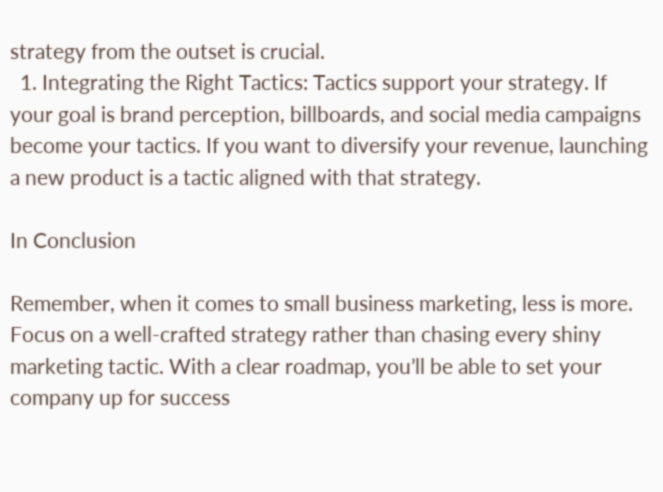strategy from the outset is crucial.
  1. Integrating the Right Tactics: Tactics support your strategy. If your goal is brand perception, billboards, and social media campaigns become your tactics. If you want to diversify your revenue, launching a new product is a tactic aligned with that strategy.

In Conclusion

Remember, when it comes to small business marketing, less is more. Focus on a well-crafted strategy rather than chasing every shiny marketing tactic. With a clear roadmap, you’ll be able to set your company up for success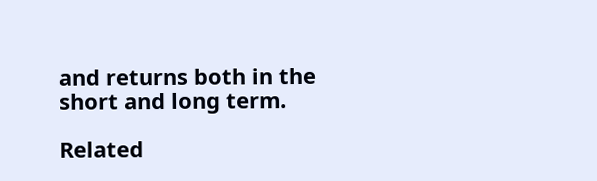and returns both in the short and long term.

Related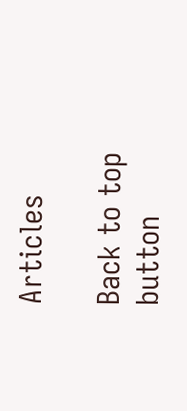Articles

Back to top button